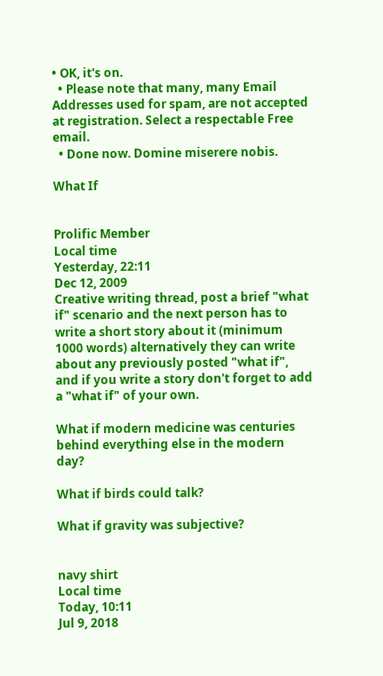• OK, it's on.
  • Please note that many, many Email Addresses used for spam, are not accepted at registration. Select a respectable Free email.
  • Done now. Domine miserere nobis.

What If


Prolific Member
Local time
Yesterday, 22:11
Dec 12, 2009
Creative writing thread, post a brief "what if" scenario and the next person has to write a short story about it (minimum 1000 words) alternatively they can write about any previously posted "what if", and if you write a story don't forget to add a "what if" of your own.

What if modern medicine was centuries behind everything else in the modern day?

What if birds could talk?

What if gravity was subjective?


navy shirt
Local time
Today, 10:11
Jul 9, 2018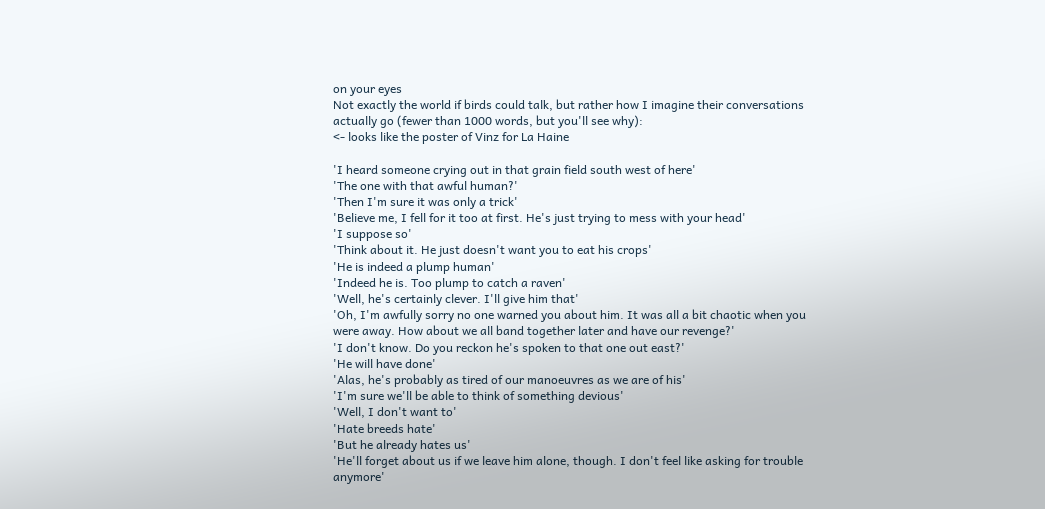on your eyes
Not exactly the world if birds could talk, but rather how I imagine their conversations actually go (fewer than 1000 words, but you'll see why):
<- looks like the poster of Vinz for La Haine

'I heard someone crying out in that grain field south west of here'
'The one with that awful human?'
'Then I'm sure it was only a trick'
'Believe me, I fell for it too at first. He's just trying to mess with your head'
'I suppose so'
'Think about it. He just doesn't want you to eat his crops'
'He is indeed a plump human'
'Indeed he is. Too plump to catch a raven'
'Well, he's certainly clever. I'll give him that'
'Oh, I'm awfully sorry no one warned you about him. It was all a bit chaotic when you were away. How about we all band together later and have our revenge?'
'I don't know. Do you reckon he's spoken to that one out east?'
'He will have done'
'Alas, he's probably as tired of our manoeuvres as we are of his'
'I'm sure we'll be able to think of something devious'
'Well, I don't want to'
'Hate breeds hate'
'But he already hates us'
'He'll forget about us if we leave him alone, though. I don't feel like asking for trouble anymore'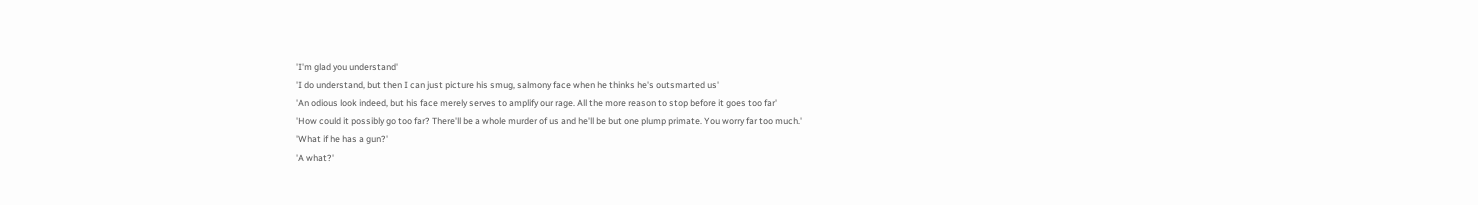'I'm glad you understand'
'I do understand, but then I can just picture his smug, salmony face when he thinks he's outsmarted us'
'An odious look indeed, but his face merely serves to amplify our rage. All the more reason to stop before it goes too far'
'How could it possibly go too far? There'll be a whole murder of us and he'll be but one plump primate. You worry far too much.'
'What if he has a gun?'
'A what?'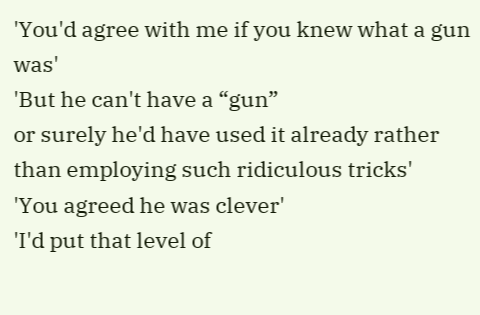'You'd agree with me if you knew what a gun was'
'But he can't have a “gun”
or surely he'd have used it already rather than employing such ridiculous tricks'
'You agreed he was clever'
'I'd put that level of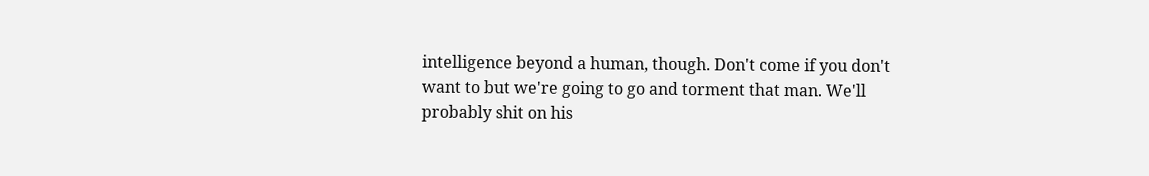intelligence beyond a human, though. Don't come if you don't want to but we're going to go and torment that man. We'll probably shit on his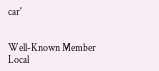car'


Well-Known Member
Local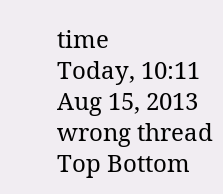time
Today, 10:11
Aug 15, 2013
wrong thread
Top Bottom